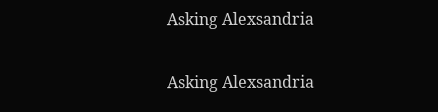Asking Alexsandria

Asking Alexsandria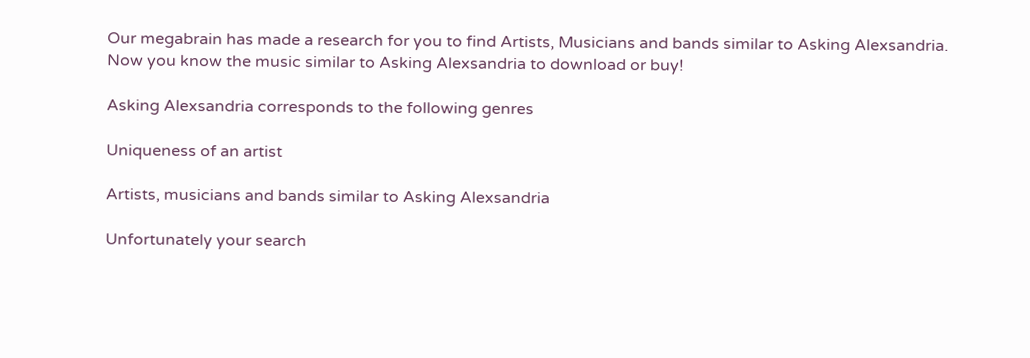Our megabrain has made a research for you to find Artists, Musicians and bands similar to Asking Alexsandria. Now you know the music similar to Asking Alexsandria to download or buy!

Asking Alexsandria corresponds to the following genres

Uniqueness of an artist

Artists, musicians and bands similar to Asking Alexsandria

Unfortunately your search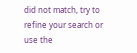did not match, try to refine your search or use the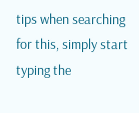tips when searching for this, simply start typing the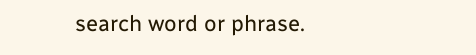search word or phrase.